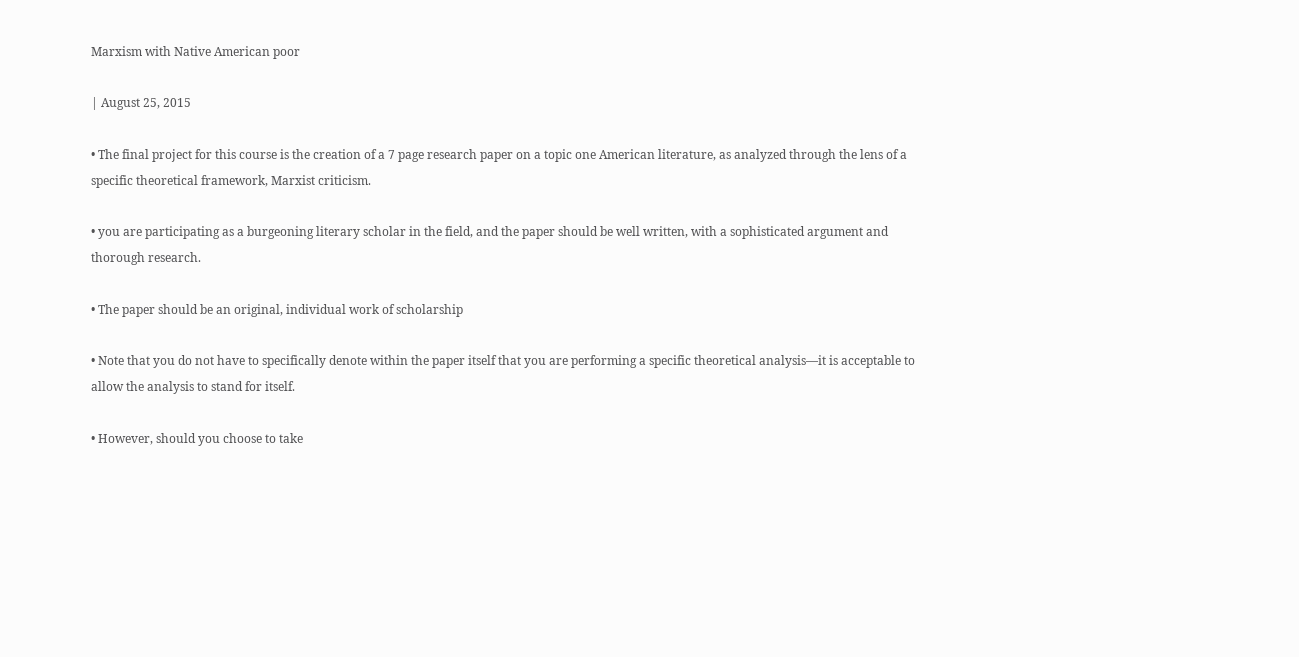Marxism with Native American poor

| August 25, 2015

• The final project for this course is the creation of a 7 page research paper on a topic one American literature, as analyzed through the lens of a specific theoretical framework, Marxist criticism.

• you are participating as a burgeoning literary scholar in the field, and the paper should be well written, with a sophisticated argument and thorough research.

• The paper should be an original, individual work of scholarship

• Note that you do not have to specifically denote within the paper itself that you are performing a specific theoretical analysis—it is acceptable to allow the analysis to stand for itself.

• However, should you choose to take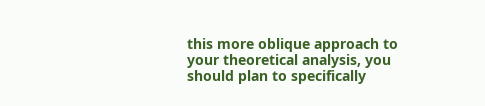this more oblique approach to your theoretical analysis, you should plan to specifically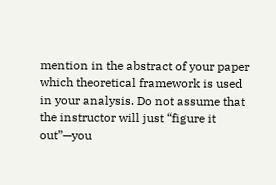mention in the abstract of your paper which theoretical framework is used in your analysis. Do not assume that the instructor will just “figure it out”—you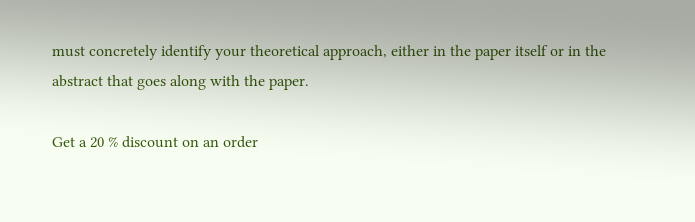must concretely identify your theoretical approach, either in the paper itself or in the abstract that goes along with the paper.

Get a 20 % discount on an order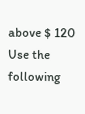above $ 120
Use the following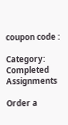coupon code :

Category: Completed Assignments

Order a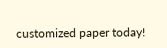customized paper today!